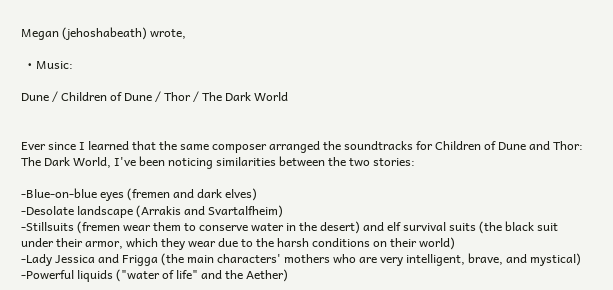Megan (jehoshabeath) wrote,

  • Music:

Dune / Children of Dune / Thor / The Dark World


Ever since I learned that the same composer arranged the soundtracks for Children of Dune and Thor: The Dark World, I've been noticing similarities between the two stories:

-Blue-on-blue eyes (fremen and dark elves)
-Desolate landscape (Arrakis and Svartalfheim)
-Stillsuits (fremen wear them to conserve water in the desert) and elf survival suits (the black suit under their armor, which they wear due to the harsh conditions on their world)
-Lady Jessica and Frigga (the main characters' mothers who are very intelligent, brave, and mystical)
-Powerful liquids ("water of life" and the Aether)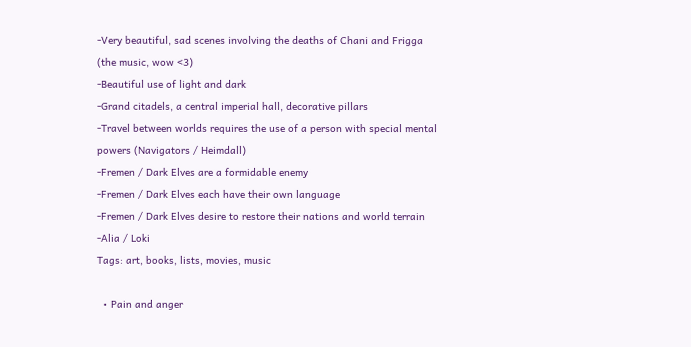-Very beautiful, sad scenes involving the deaths of Chani and Frigga (the music, wow <3)
-Beautiful use of light and dark
-Grand citadels, a central imperial hall, decorative pillars
-Travel between worlds requires the use of a person with special mental powers (Navigators / Heimdall)
-Fremen / Dark Elves are a formidable enemy
-Fremen / Dark Elves each have their own language
-Fremen / Dark Elves desire to restore their nations and world terrain
-Alia / Loki
Tags: art, books, lists, movies, music

  • Pain and anger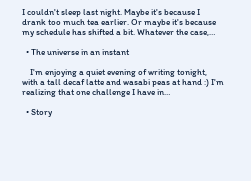I couldn't sleep last night. Maybe it's because I drank too much tea earlier. Or maybe it's because my schedule has shifted a bit. Whatever the case,…

  • The universe in an instant

    I'm enjoying a quiet evening of writing tonight, with a tall decaf latte and wasabi peas at hand :) I'm realizing that one challenge I have in…

  • Story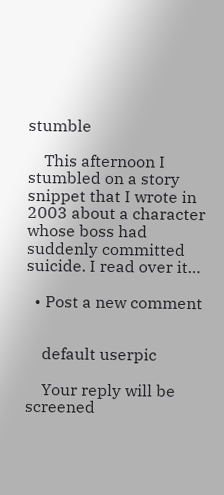stumble

    This afternoon I stumbled on a story snippet that I wrote in 2003 about a character whose boss had suddenly committed suicide. I read over it…

  • Post a new comment


    default userpic

    Your reply will be screened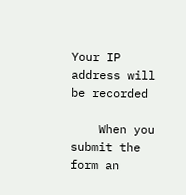Your IP address will be recorded

    When you submit the form an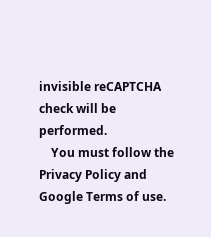invisible reCAPTCHA check will be performed.
    You must follow the Privacy Policy and Google Terms of use.